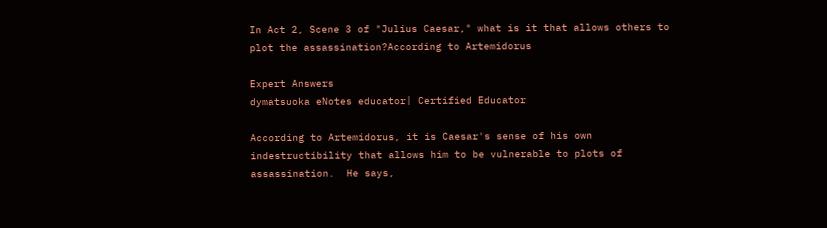In Act 2, Scene 3 of "Julius Caesar," what is it that allows others to plot the assassination?According to Artemidorus

Expert Answers
dymatsuoka eNotes educator| Certified Educator

According to Artemidorus, it is Caesar's sense of his own indestructibility that allows him to be vulnerable to plots of assassination.  He says,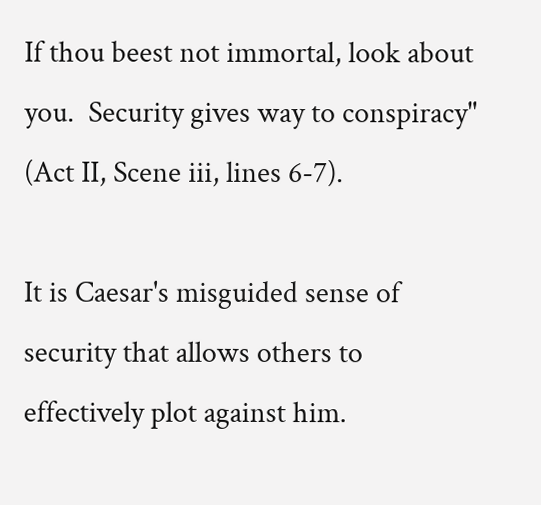If thou beest not immortal, look about you.  Security gives way to conspiracy" (Act II, Scene iii, lines 6-7).

It is Caesar's misguided sense of security that allows others to effectively plot against him.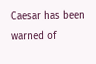Caesar has been warned of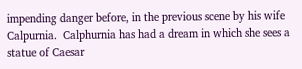impending danger before, in the previous scene by his wife Calpurnia.  Calphurnia has had a dream in which she sees a statue of Caesar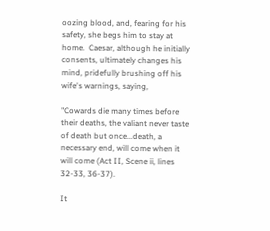oozing blood, and, fearing for his safety, she begs him to stay at home.  Caesar, although he initially consents, ultimately changes his mind, pridefully brushing off his wife's warnings, saying,

"Cowards die many times before their deaths, the valiant never taste of death but once...death, a necessary end, will come when it will come (Act II, Scene ii, lines 32-33, 36-37).

It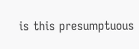is this presumptuous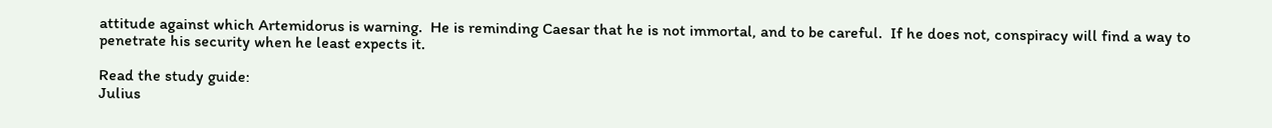attitude against which Artemidorus is warning.  He is reminding Caesar that he is not immortal, and to be careful.  If he does not, conspiracy will find a way to penetrate his security when he least expects it.

Read the study guide:
Julius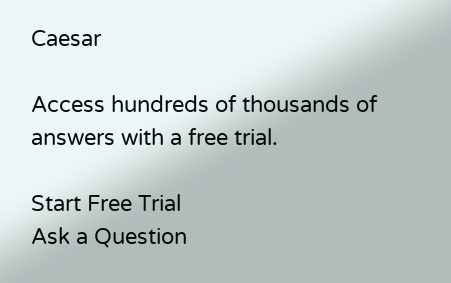Caesar

Access hundreds of thousands of answers with a free trial.

Start Free Trial
Ask a Question